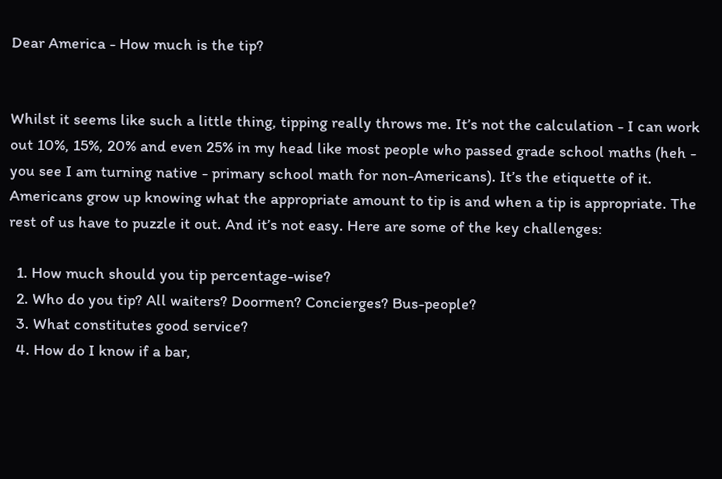Dear America - How much is the tip?


Whilst it seems like such a little thing, tipping really throws me. It’s not the calculation - I can work out 10%, 15%, 20% and even 25% in my head like most people who passed grade school maths (heh - you see I am turning native - primary school math for non-Americans). It’s the etiquette of it. Americans grow up knowing what the appropriate amount to tip is and when a tip is appropriate. The rest of us have to puzzle it out. And it’s not easy. Here are some of the key challenges:

  1. How much should you tip percentage-wise?
  2. Who do you tip? All waiters? Doormen? Concierges? Bus-people?
  3. What constitutes good service?
  4. How do I know if a bar,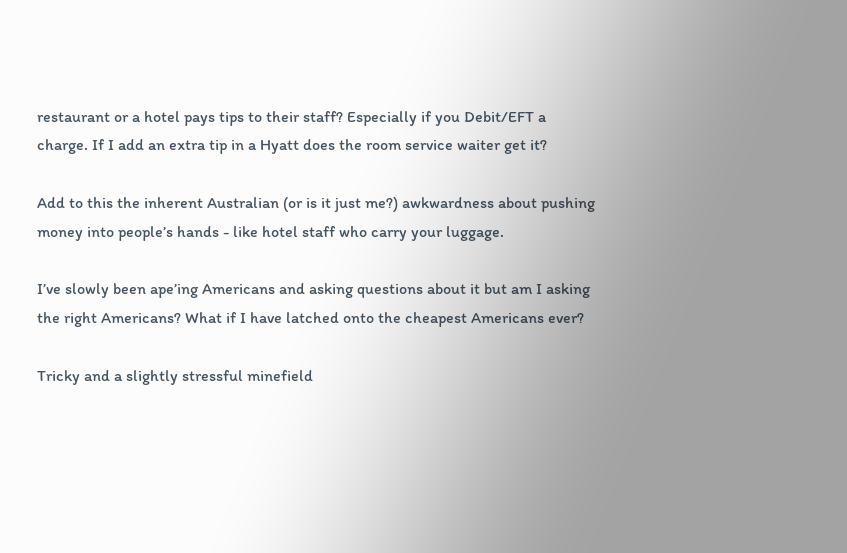restaurant or a hotel pays tips to their staff? Especially if you Debit/EFT a charge. If I add an extra tip in a Hyatt does the room service waiter get it?

Add to this the inherent Australian (or is it just me?) awkwardness about pushing money into people’s hands - like hotel staff who carry your luggage.

I’ve slowly been ape’ing Americans and asking questions about it but am I asking the right Americans? What if I have latched onto the cheapest Americans ever?

Tricky and a slightly stressful minefield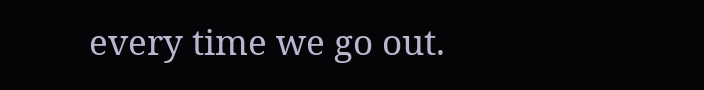every time we go out.